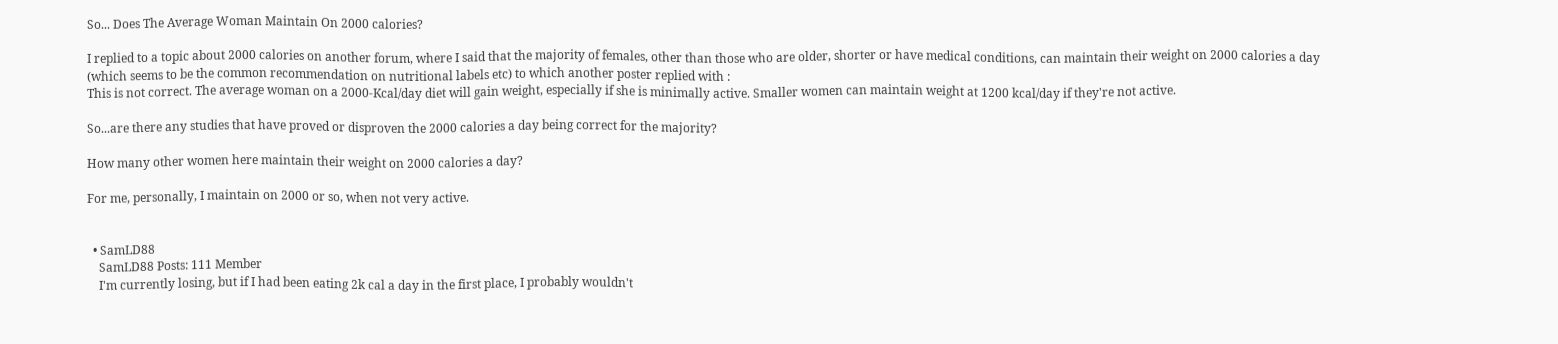So... Does The Average Woman Maintain On 2000 calories?

I replied to a topic about 2000 calories on another forum, where I said that the majority of females, other than those who are older, shorter or have medical conditions, can maintain their weight on 2000 calories a day (which seems to be the common recommendation on nutritional labels etc) to which another poster replied with :
This is not correct. The average woman on a 2000-Kcal/day diet will gain weight, especially if she is minimally active. Smaller women can maintain weight at 1200 kcal/day if they're not active.

So...are there any studies that have proved or disproven the 2000 calories a day being correct for the majority?

How many other women here maintain their weight on 2000 calories a day?

For me, personally, I maintain on 2000 or so, when not very active.


  • SamLD88
    SamLD88 Posts: 111 Member
    I'm currently losing, but if I had been eating 2k cal a day in the first place, I probably wouldn't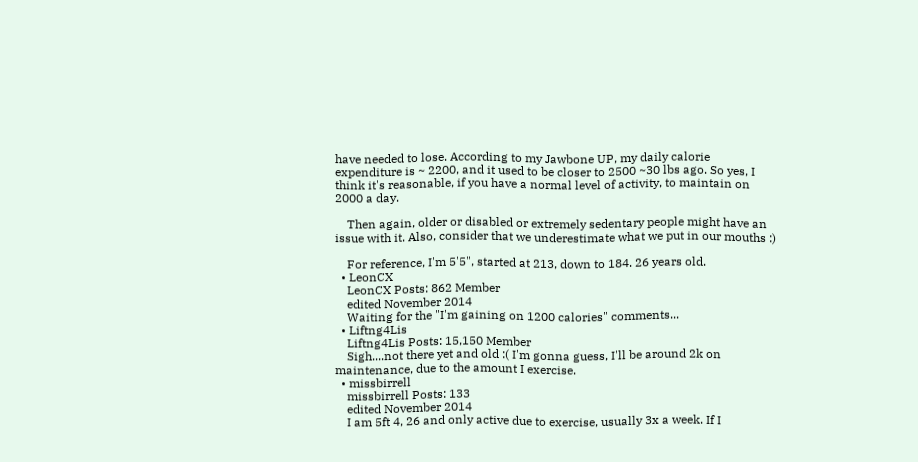have needed to lose. According to my Jawbone UP, my daily calorie expenditure is ~ 2200, and it used to be closer to 2500 ~30 lbs ago. So yes, I think it's reasonable, if you have a normal level of activity, to maintain on 2000 a day.

    Then again, older or disabled or extremely sedentary people might have an issue with it. Also, consider that we underestimate what we put in our mouths :)

    For reference, I'm 5'5", started at 213, down to 184. 26 years old.
  • LeonCX
    LeonCX Posts: 862 Member
    edited November 2014
    Waiting for the "I'm gaining on 1200 calories" comments...
  • Liftng4Lis
    Liftng4Lis Posts: 15,150 Member
    Sigh....not there yet and old :( I'm gonna guess, I'll be around 2k on maintenance, due to the amount I exercise.
  • missbirrell
    missbirrell Posts: 133
    edited November 2014
    I am 5ft 4, 26 and only active due to exercise, usually 3x a week. If I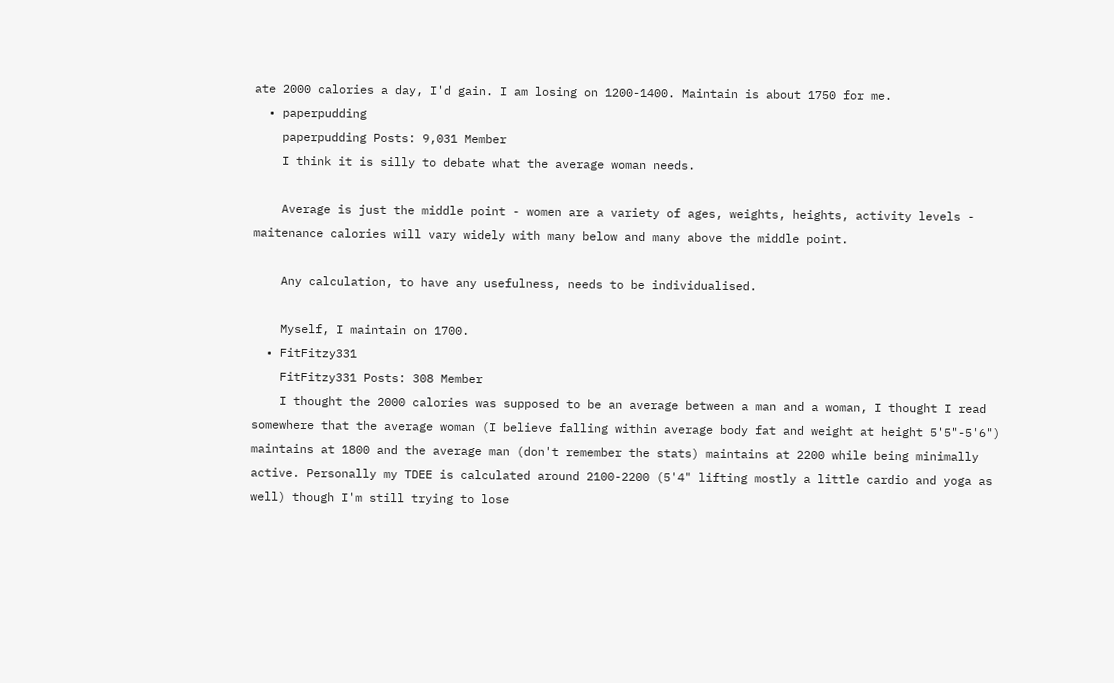ate 2000 calories a day, I'd gain. I am losing on 1200-1400. Maintain is about 1750 for me.
  • paperpudding
    paperpudding Posts: 9,031 Member
    I think it is silly to debate what the average woman needs.

    Average is just the middle point - women are a variety of ages, weights, heights, activity levels - maitenance calories will vary widely with many below and many above the middle point.

    Any calculation, to have any usefulness, needs to be individualised.

    Myself, I maintain on 1700.
  • FitFitzy331
    FitFitzy331 Posts: 308 Member
    I thought the 2000 calories was supposed to be an average between a man and a woman, I thought I read somewhere that the average woman (I believe falling within average body fat and weight at height 5'5"-5'6") maintains at 1800 and the average man (don't remember the stats) maintains at 2200 while being minimally active. Personally my TDEE is calculated around 2100-2200 (5'4" lifting mostly a little cardio and yoga as well) though I'm still trying to lose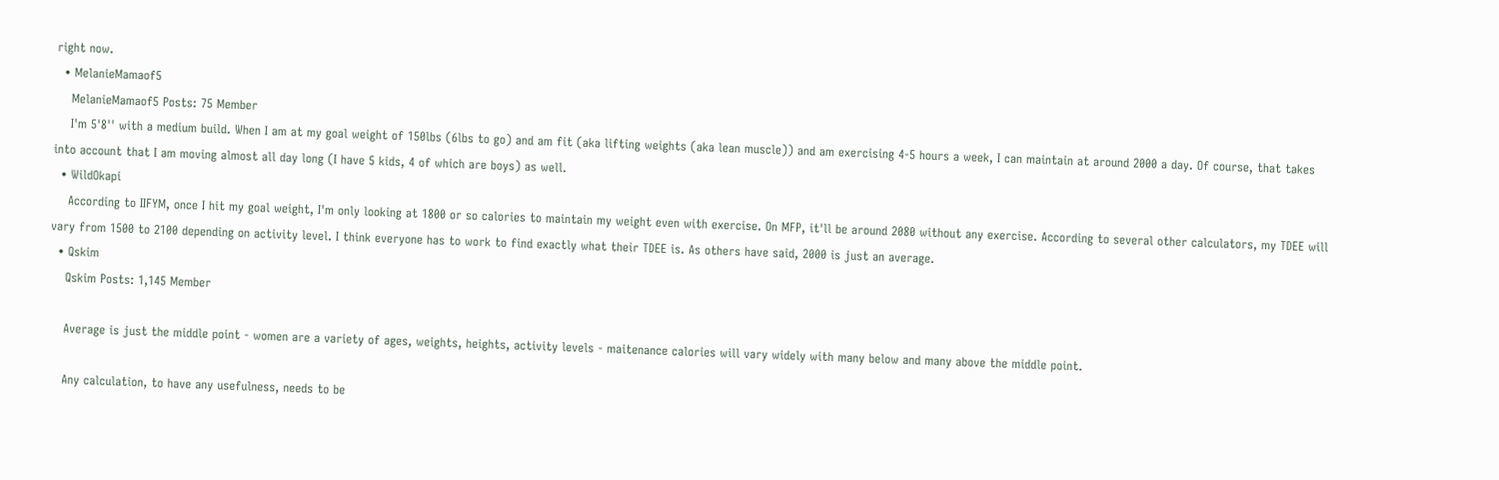right now.
  • MelanieMamaof5
    MelanieMamaof5 Posts: 75 Member
    I'm 5'8'' with a medium build. When I am at my goal weight of 150lbs (6lbs to go) and am fit (aka lifting weights (aka lean muscle)) and am exercising 4-5 hours a week, I can maintain at around 2000 a day. Of course, that takes into account that I am moving almost all day long (I have 5 kids, 4 of which are boys) as well.
  • WildOkapi
    According to IIFYM, once I hit my goal weight, I'm only looking at 1800 or so calories to maintain my weight even with exercise. On MFP, it'll be around 2080 without any exercise. According to several other calculators, my TDEE will vary from 1500 to 2100 depending on activity level. I think everyone has to work to find exactly what their TDEE is. As others have said, 2000 is just an average.
  • Qskim
    Qskim Posts: 1,145 Member

    Average is just the middle point - women are a variety of ages, weights, heights, activity levels - maitenance calories will vary widely with many below and many above the middle point.

    Any calculation, to have any usefulness, needs to be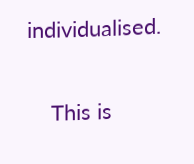individualised.

    This is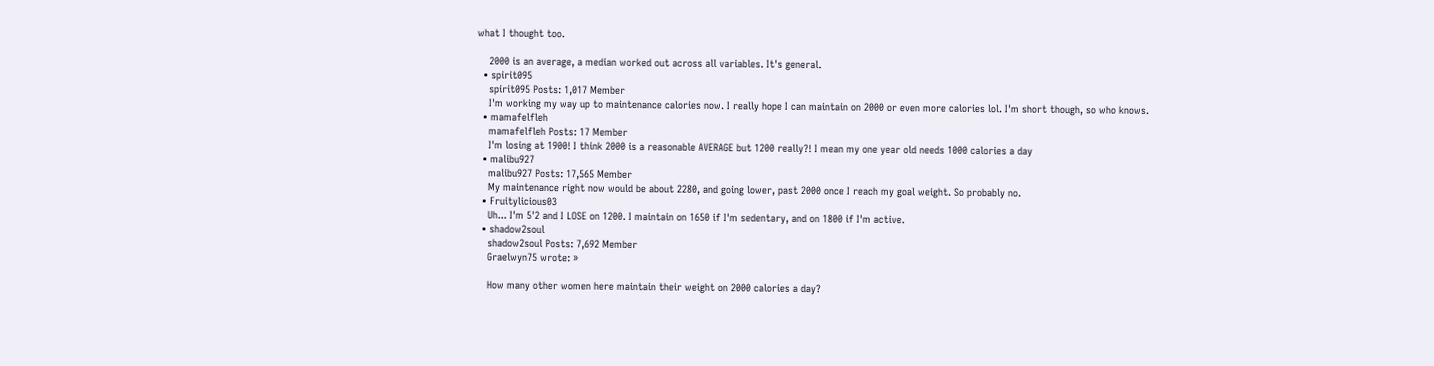what I thought too.

    2000 is an average, a median worked out across all variables. It's general.
  • spirit095
    spirit095 Posts: 1,017 Member
    I'm working my way up to maintenance calories now. I really hope I can maintain on 2000 or even more calories lol. I'm short though, so who knows.
  • mamafelfleh
    mamafelfleh Posts: 17 Member
    I'm losing at 1900! I think 2000 is a reasonable AVERAGE but 1200 really?! I mean my one year old needs 1000 calories a day
  • malibu927
    malibu927 Posts: 17,565 Member
    My maintenance right now would be about 2280, and going lower, past 2000 once I reach my goal weight. So probably no.
  • Fruitylicious03
    Uh... I'm 5'2 and I LOSE on 1200. I maintain on 1650 if I'm sedentary, and on 1800 if I'm active.
  • shadow2soul
    shadow2soul Posts: 7,692 Member
    Graelwyn75 wrote: »

    How many other women here maintain their weight on 2000 calories a day?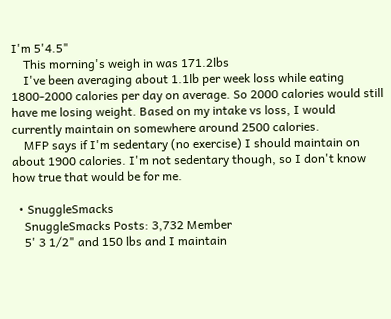I'm 5'4.5"
    This morning's weigh in was 171.2lbs
    I've been averaging about 1.1lb per week loss while eating 1800-2000 calories per day on average. So 2000 calories would still have me losing weight. Based on my intake vs loss, I would currently maintain on somewhere around 2500 calories.
    MFP says if I'm sedentary (no exercise) I should maintain on about 1900 calories. I'm not sedentary though, so I don't know how true that would be for me.

  • SnuggleSmacks
    SnuggleSmacks Posts: 3,732 Member
    5' 3 1/2" and 150 lbs and I maintain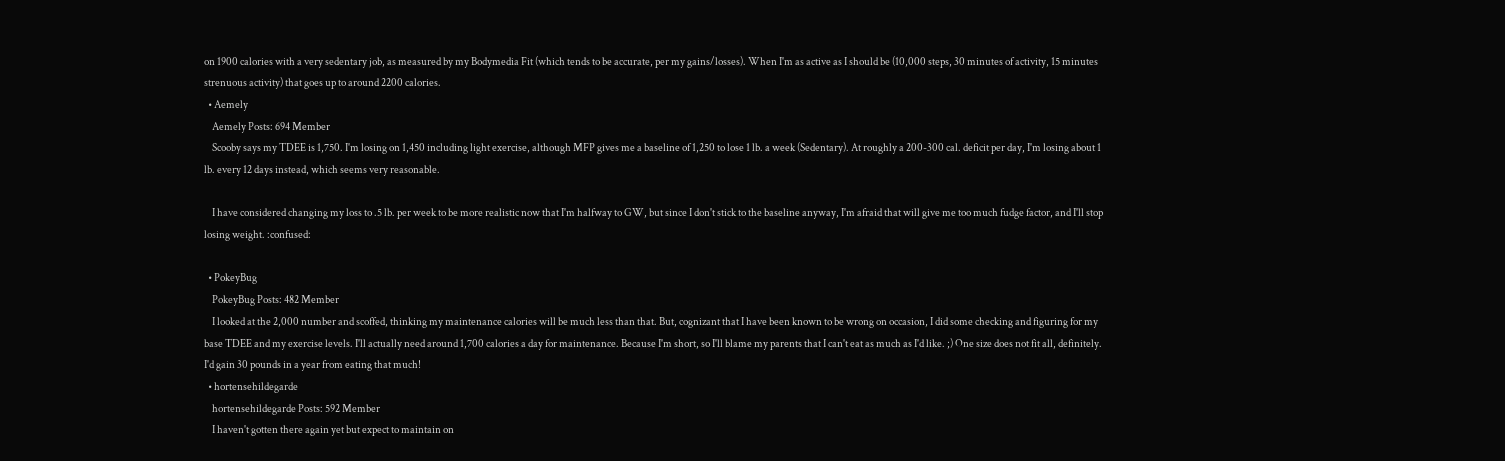on 1900 calories with a very sedentary job, as measured by my Bodymedia Fit (which tends to be accurate, per my gains/losses). When I'm as active as I should be (10,000 steps, 30 minutes of activity, 15 minutes strenuous activity) that goes up to around 2200 calories.
  • Aemely
    Aemely Posts: 694 Member
    Scooby says my TDEE is 1,750. I'm losing on 1,450 including light exercise, although MFP gives me a baseline of 1,250 to lose 1 lb. a week (Sedentary). At roughly a 200-300 cal. deficit per day, I'm losing about 1 lb. every 12 days instead, which seems very reasonable.

    I have considered changing my loss to .5 lb. per week to be more realistic now that I'm halfway to GW, but since I don't stick to the baseline anyway, I'm afraid that will give me too much fudge factor, and I'll stop losing weight. :confused:

  • PokeyBug
    PokeyBug Posts: 482 Member
    I looked at the 2,000 number and scoffed, thinking my maintenance calories will be much less than that. But, cognizant that I have been known to be wrong on occasion, I did some checking and figuring for my base TDEE and my exercise levels. I'll actually need around 1,700 calories a day for maintenance. Because I'm short, so I'll blame my parents that I can't eat as much as I'd like. ;) One size does not fit all, definitely. I'd gain 30 pounds in a year from eating that much!
  • hortensehildegarde
    hortensehildegarde Posts: 592 Member
    I haven't gotten there again yet but expect to maintain on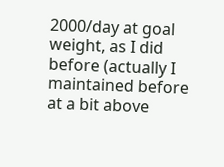2000/day at goal weight, as I did before (actually I maintained before at a bit above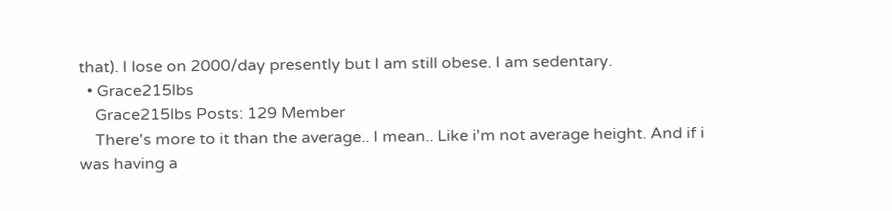that). I lose on 2000/day presently but I am still obese. I am sedentary.
  • Grace215lbs
    Grace215lbs Posts: 129 Member
    There's more to it than the average.. I mean.. Like i'm not average height. And if i was having a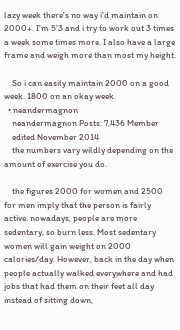lazy week there's no way i'd maintain on 2000+. I'm 5'3 and i try to work out 3 times a week some times more. I also have a large frame and weigh more than most my height.

    So i can easily maintain 2000 on a good week. 1800 on an okay week.
  • neandermagnon
    neandermagnon Posts: 7,436 Member
    edited November 2014
    the numbers vary wildly depending on the amount of exercise you do.

    the figures 2000 for women and 2500 for men imply that the person is fairly active. nowadays, people are more sedentary, so burn less. Most sedentary women will gain weight on 2000 calories/day. However, back in the day when people actually walked everywhere and had jobs that had them on their feet all day instead of sitting down,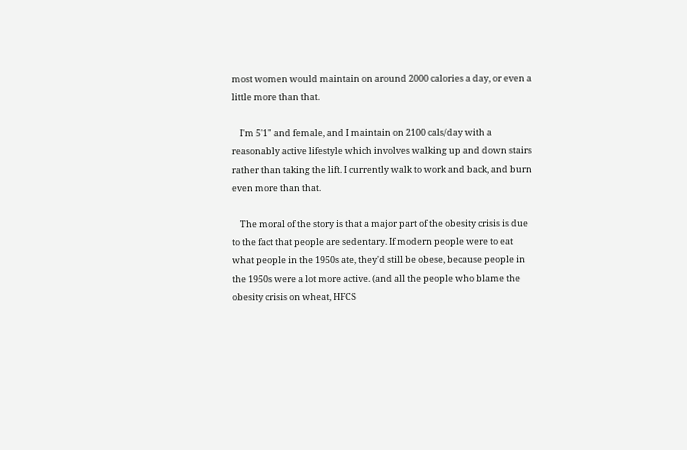most women would maintain on around 2000 calories a day, or even a little more than that.

    I'm 5'1" and female, and I maintain on 2100 cals/day with a reasonably active lifestyle which involves walking up and down stairs rather than taking the lift. I currently walk to work and back, and burn even more than that.

    The moral of the story is that a major part of the obesity crisis is due to the fact that people are sedentary. If modern people were to eat what people in the 1950s ate, they'd still be obese, because people in the 1950s were a lot more active. (and all the people who blame the obesity crisis on wheat, HFCS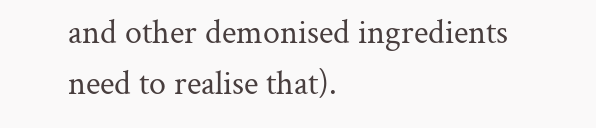and other demonised ingredients need to realise that).